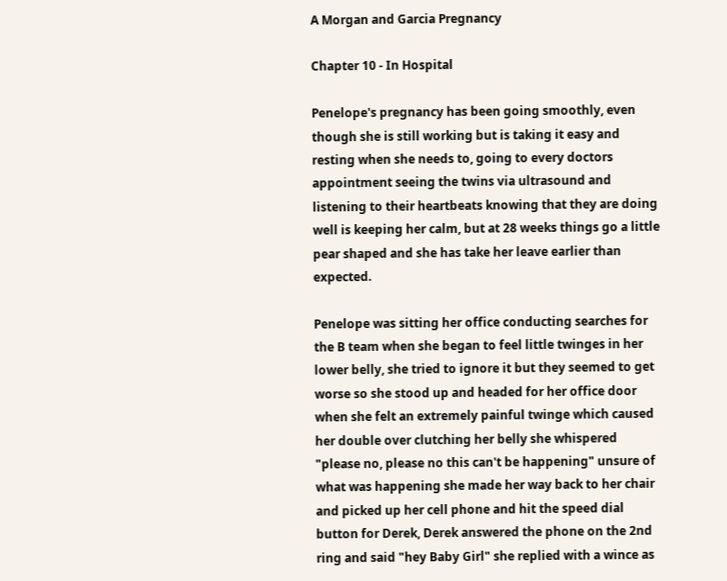A Morgan and Garcia Pregnancy

Chapter 10 - In Hospital

Penelope's pregnancy has been going smoothly, even though she is still working but is taking it easy and resting when she needs to, going to every doctors appointment seeing the twins via ultrasound and listening to their heartbeats knowing that they are doing well is keeping her calm, but at 28 weeks things go a little pear shaped and she has take her leave earlier than expected.

Penelope was sitting her office conducting searches for the B team when she began to feel little twinges in her lower belly, she tried to ignore it but they seemed to get worse so she stood up and headed for her office door when she felt an extremely painful twinge which caused her double over clutching her belly she whispered "please no, please no this can't be happening" unsure of what was happening she made her way back to her chair and picked up her cell phone and hit the speed dial button for Derek, Derek answered the phone on the 2nd ring and said "hey Baby Girl" she replied with a wince as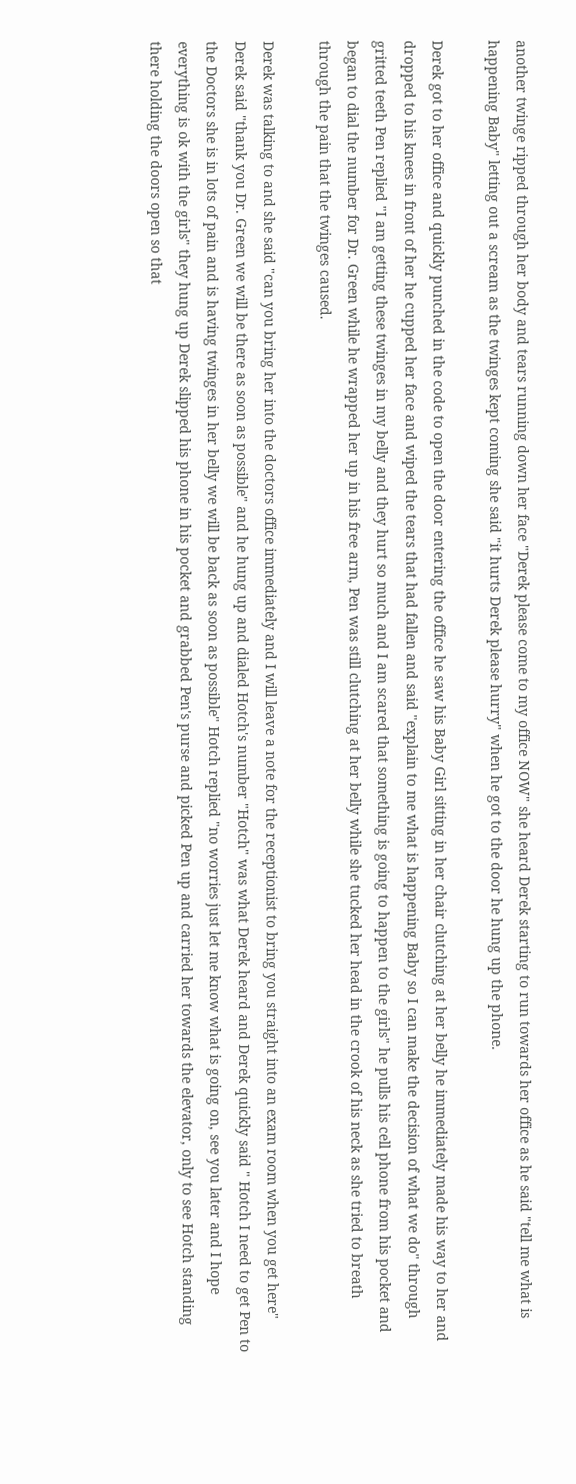another twinge ripped through her body and tears running down her face "Derek please come to my office NOW" she heard Derek starting to run towards her office as he said "tell me what is happening Baby" letting out a scream as the twinges kept coming she said "it hurts Derek please hurry" when he got to the door he hung up the phone.

Derek got to her office and quickly punched in the code to open the door entering the office he saw his Baby Girl sitting in her chair clutching at her belly he immediately made his way to her and dropped to his knees in front of her he cupped her face and wiped the tears that had fallen and said "explain to me what is happening Baby so I can make the decision of what we do" through gritted teeth Pen replied "I am getting these twinges in my belly and they hurt so much and I am scared that something is going to happen to the girls" he pulls his cell phone from his pocket and began to dial the number for Dr. Green while he wrapped her up in his free arm, Pen was still clutching at her belly while she tucked her head in the crook of his neck as she tried to breath through the pain that the twinges caused.

Derek was talking to and she said "can you bring her into the doctors office immediately and I will leave a note for the receptionist to bring you straight into an exam room when you get here" Derek said "thank you Dr. Green we will be there as soon as possible" and he hung up and dialed Hotch's number "Hotch" was what Derek heard and Derek quickly said " Hotch I need to get Pen to the Doctors she is in lots of pain and is having twinges in her belly we will be back as soon as possible" Hotch replied "no worries just let me know what is going on, see you later and I hope everything is ok with the girls" they hung up Derek slipped his phone in his pocket and grabbed Pen's purse and picked Pen up and carried her towards the elevator, only to see Hotch standing there holding the doors open so that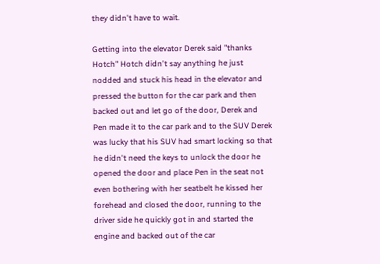they didn't have to wait.

Getting into the elevator Derek said "thanks Hotch" Hotch didn't say anything he just nodded and stuck his head in the elevator and pressed the button for the car park and then backed out and let go of the door, Derek and Pen made it to the car park and to the SUV Derek was lucky that his SUV had smart locking so that he didn't need the keys to unlock the door he opened the door and place Pen in the seat not even bothering with her seatbelt he kissed her forehead and closed the door, running to the driver side he quickly got in and started the engine and backed out of the car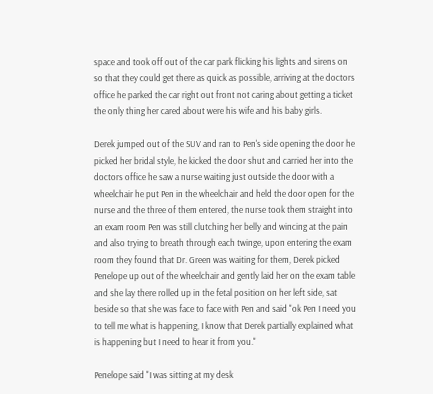space and took off out of the car park flicking his lights and sirens on so that they could get there as quick as possible, arriving at the doctors office he parked the car right out front not caring about getting a ticket the only thing her cared about were his wife and his baby girls.

Derek jumped out of the SUV and ran to Pen's side opening the door he picked her bridal style, he kicked the door shut and carried her into the doctors office he saw a nurse waiting just outside the door with a wheelchair he put Pen in the wheelchair and held the door open for the nurse and the three of them entered, the nurse took them straight into an exam room Pen was still clutching her belly and wincing at the pain and also trying to breath through each twinge, upon entering the exam room they found that Dr. Green was waiting for them, Derek picked Penelope up out of the wheelchair and gently laid her on the exam table and she lay there rolled up in the fetal position on her left side, sat beside so that she was face to face with Pen and said "ok Pen I need you to tell me what is happening, I know that Derek partially explained what is happening but I need to hear it from you."

Penelope said "I was sitting at my desk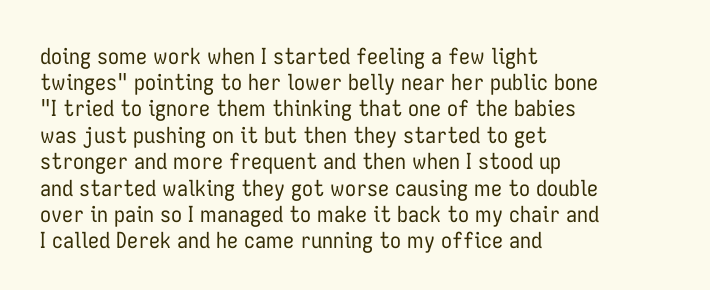doing some work when I started feeling a few light twinges" pointing to her lower belly near her public bone "I tried to ignore them thinking that one of the babies was just pushing on it but then they started to get stronger and more frequent and then when I stood up and started walking they got worse causing me to double over in pain so I managed to make it back to my chair and I called Derek and he came running to my office and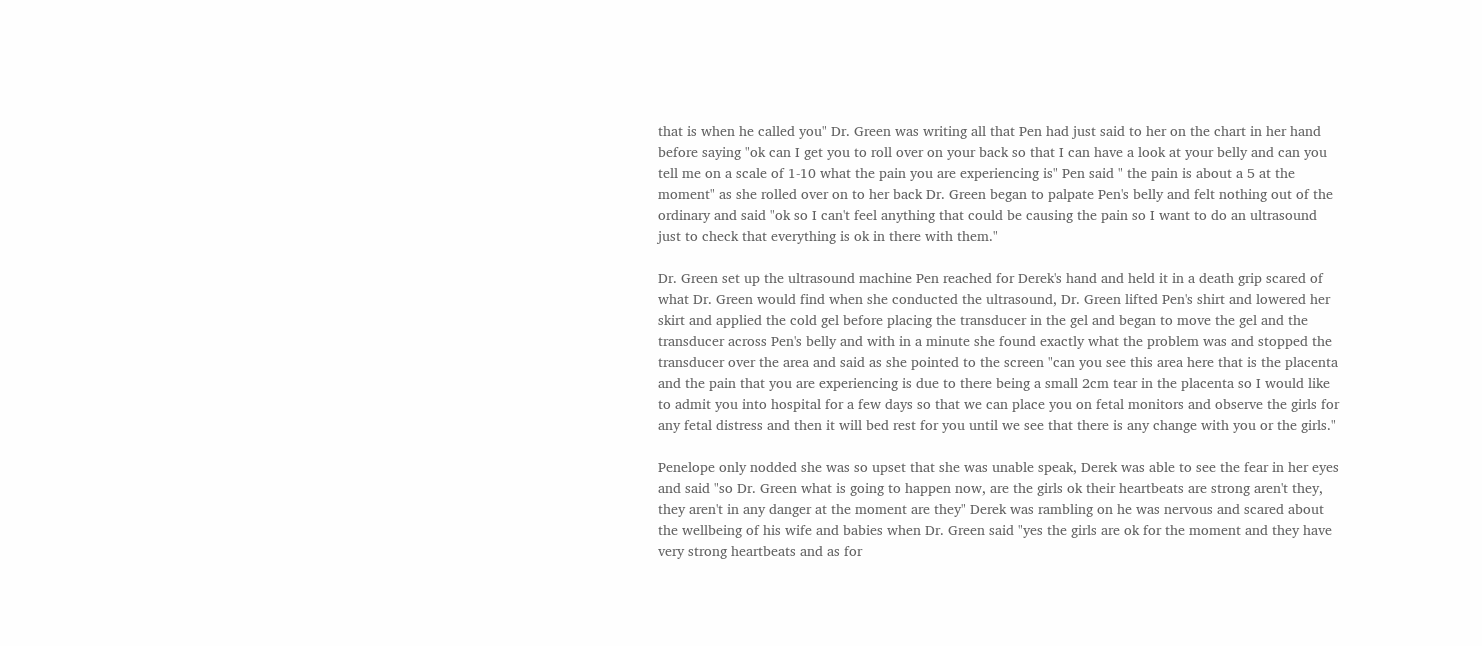that is when he called you" Dr. Green was writing all that Pen had just said to her on the chart in her hand before saying "ok can I get you to roll over on your back so that I can have a look at your belly and can you tell me on a scale of 1-10 what the pain you are experiencing is" Pen said " the pain is about a 5 at the moment" as she rolled over on to her back Dr. Green began to palpate Pen's belly and felt nothing out of the ordinary and said "ok so I can't feel anything that could be causing the pain so I want to do an ultrasound just to check that everything is ok in there with them."

Dr. Green set up the ultrasound machine Pen reached for Derek's hand and held it in a death grip scared of what Dr. Green would find when she conducted the ultrasound, Dr. Green lifted Pen's shirt and lowered her skirt and applied the cold gel before placing the transducer in the gel and began to move the gel and the transducer across Pen's belly and with in a minute she found exactly what the problem was and stopped the transducer over the area and said as she pointed to the screen "can you see this area here that is the placenta and the pain that you are experiencing is due to there being a small 2cm tear in the placenta so I would like to admit you into hospital for a few days so that we can place you on fetal monitors and observe the girls for any fetal distress and then it will bed rest for you until we see that there is any change with you or the girls."

Penelope only nodded she was so upset that she was unable speak, Derek was able to see the fear in her eyes and said "so Dr. Green what is going to happen now, are the girls ok their heartbeats are strong aren't they, they aren't in any danger at the moment are they" Derek was rambling on he was nervous and scared about the wellbeing of his wife and babies when Dr. Green said "yes the girls are ok for the moment and they have very strong heartbeats and as for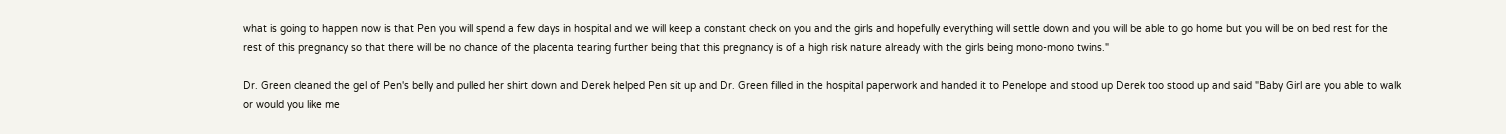what is going to happen now is that Pen you will spend a few days in hospital and we will keep a constant check on you and the girls and hopefully everything will settle down and you will be able to go home but you will be on bed rest for the rest of this pregnancy so that there will be no chance of the placenta tearing further being that this pregnancy is of a high risk nature already with the girls being mono-mono twins."

Dr. Green cleaned the gel of Pen's belly and pulled her shirt down and Derek helped Pen sit up and Dr. Green filled in the hospital paperwork and handed it to Penelope and stood up Derek too stood up and said "Baby Girl are you able to walk or would you like me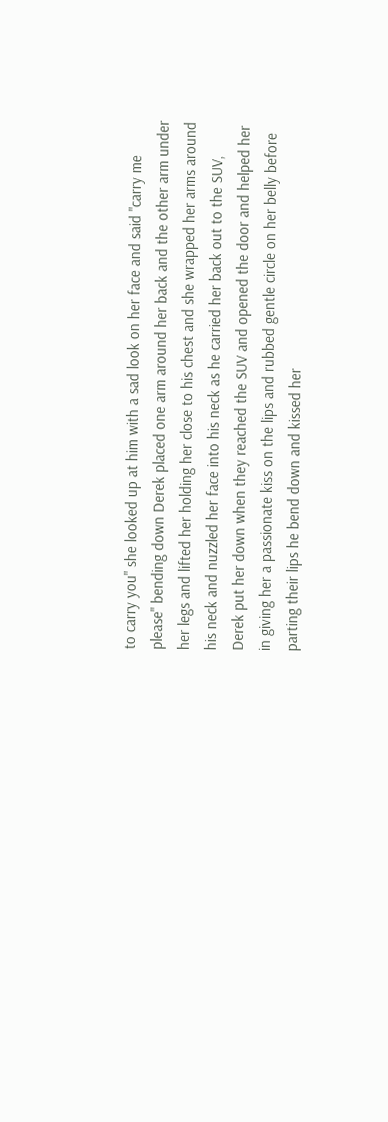to carry you" she looked up at him with a sad look on her face and said "carry me please" bending down Derek placed one arm around her back and the other arm under her legs and lifted her holding her close to his chest and she wrapped her arms around his neck and nuzzled her face into his neck as he carried her back out to the SUV, Derek put her down when they reached the SUV and opened the door and helped her in giving her a passionate kiss on the lips and rubbed gentle circle on her belly before parting their lips he bend down and kissed her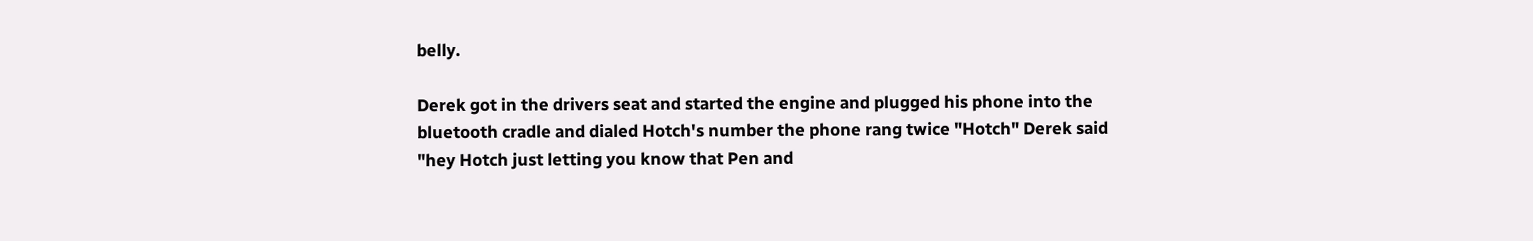belly.

Derek got in the drivers seat and started the engine and plugged his phone into the bluetooth cradle and dialed Hotch's number the phone rang twice "Hotch" Derek said "hey Hotch just letting you know that Pen and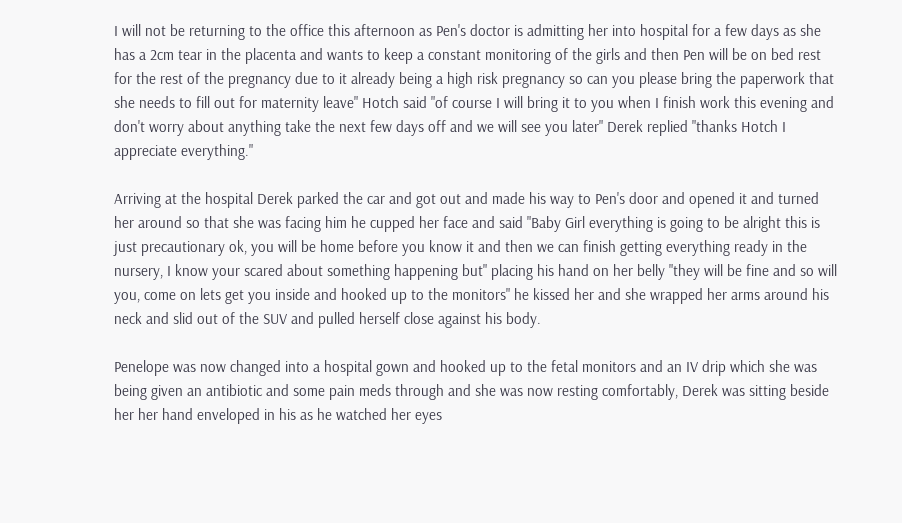I will not be returning to the office this afternoon as Pen's doctor is admitting her into hospital for a few days as she has a 2cm tear in the placenta and wants to keep a constant monitoring of the girls and then Pen will be on bed rest for the rest of the pregnancy due to it already being a high risk pregnancy so can you please bring the paperwork that she needs to fill out for maternity leave" Hotch said "of course I will bring it to you when I finish work this evening and don't worry about anything take the next few days off and we will see you later" Derek replied "thanks Hotch I appreciate everything."

Arriving at the hospital Derek parked the car and got out and made his way to Pen's door and opened it and turned her around so that she was facing him he cupped her face and said "Baby Girl everything is going to be alright this is just precautionary ok, you will be home before you know it and then we can finish getting everything ready in the nursery, I know your scared about something happening but" placing his hand on her belly "they will be fine and so will you, come on lets get you inside and hooked up to the monitors" he kissed her and she wrapped her arms around his neck and slid out of the SUV and pulled herself close against his body.

Penelope was now changed into a hospital gown and hooked up to the fetal monitors and an IV drip which she was being given an antibiotic and some pain meds through and she was now resting comfortably, Derek was sitting beside her her hand enveloped in his as he watched her eyes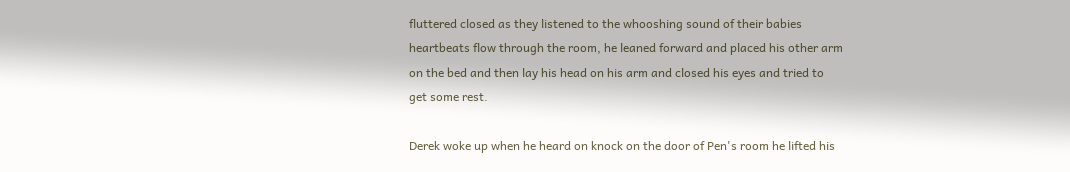fluttered closed as they listened to the whooshing sound of their babies heartbeats flow through the room, he leaned forward and placed his other arm on the bed and then lay his head on his arm and closed his eyes and tried to get some rest.

Derek woke up when he heard on knock on the door of Pen's room he lifted his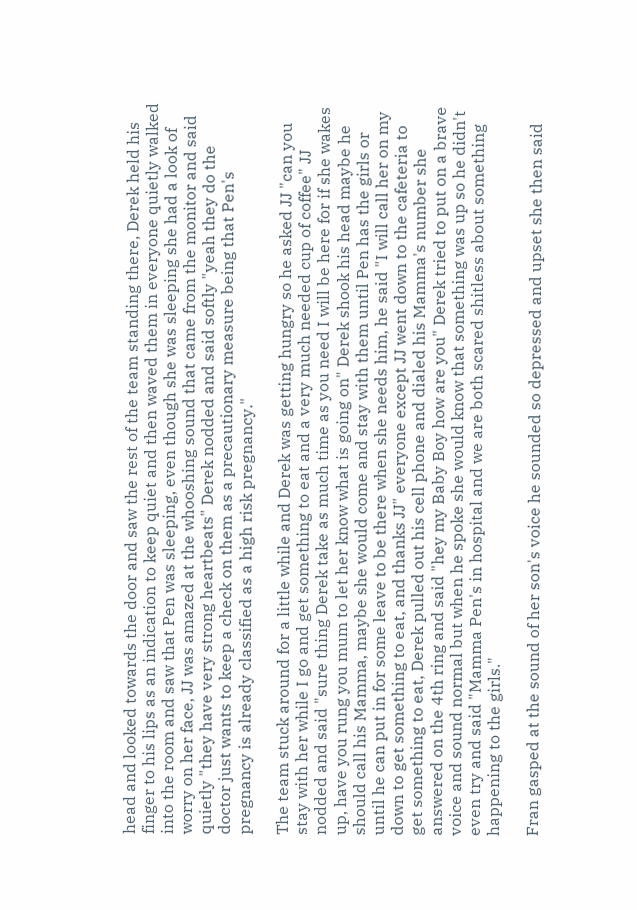head and looked towards the door and saw the rest of the team standing there, Derek held his finger to his lips as an indication to keep quiet and then waved them in everyone quietly walked into the room and saw that Pen was sleeping, even though she was sleeping she had a look of worry on her face, JJ was amazed at the whooshing sound that came from the monitor and said quietly "they have very strong heartbeats" Derek nodded and said softly "yeah they do the doctor just wants to keep a check on them as a precautionary measure being that Pen's pregnancy is already classified as a high risk pregnancy."

The team stuck around for a little while and Derek was getting hungry so he asked JJ "can you stay with her while I go and get something to eat and a very much needed cup of coffee" JJ nodded and said "sure thing Derek take as much time as you need I will be here for if she wakes up, have you rung you mum to let her know what is going on" Derek shook his head maybe he should call his Mamma, maybe she would come and stay with them until Pen has the girls or until he can put in for some leave to be there when she needs him, he said "I will call her on my down to get something to eat, and thanks JJ" everyone except JJ went down to the cafeteria to get something to eat, Derek pulled out his cell phone and dialed his Mamma's number she answered on the 4th ring and said "hey my Baby Boy how are you" Derek tried to put on a brave voice and sound normal but when he spoke she would know that something was up so he didn't even try and said "Mamma Pen's in hospital and we are both scared shitless about something happening to the girls."

Fran gasped at the sound of her son's voice he sounded so depressed and upset she then said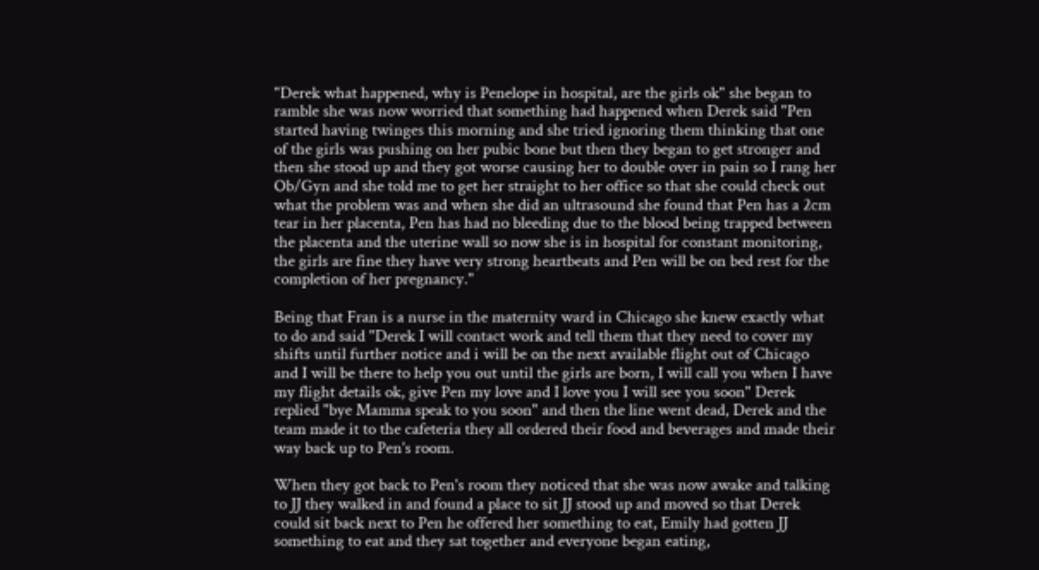"Derek what happened, why is Penelope in hospital, are the girls ok" she began to ramble she was now worried that something had happened when Derek said "Pen started having twinges this morning and she tried ignoring them thinking that one of the girls was pushing on her pubic bone but then they began to get stronger and then she stood up and they got worse causing her to double over in pain so I rang her Ob/Gyn and she told me to get her straight to her office so that she could check out what the problem was and when she did an ultrasound she found that Pen has a 2cm tear in her placenta, Pen has had no bleeding due to the blood being trapped between the placenta and the uterine wall so now she is in hospital for constant monitoring, the girls are fine they have very strong heartbeats and Pen will be on bed rest for the completion of her pregnancy."

Being that Fran is a nurse in the maternity ward in Chicago she knew exactly what to do and said "Derek I will contact work and tell them that they need to cover my shifts until further notice and i will be on the next available flight out of Chicago and I will be there to help you out until the girls are born, I will call you when I have my flight details ok, give Pen my love and I love you I will see you soon" Derek replied "bye Mamma speak to you soon" and then the line went dead, Derek and the team made it to the cafeteria they all ordered their food and beverages and made their way back up to Pen's room.

When they got back to Pen's room they noticed that she was now awake and talking to JJ they walked in and found a place to sit JJ stood up and moved so that Derek could sit back next to Pen he offered her something to eat, Emily had gotten JJ something to eat and they sat together and everyone began eating,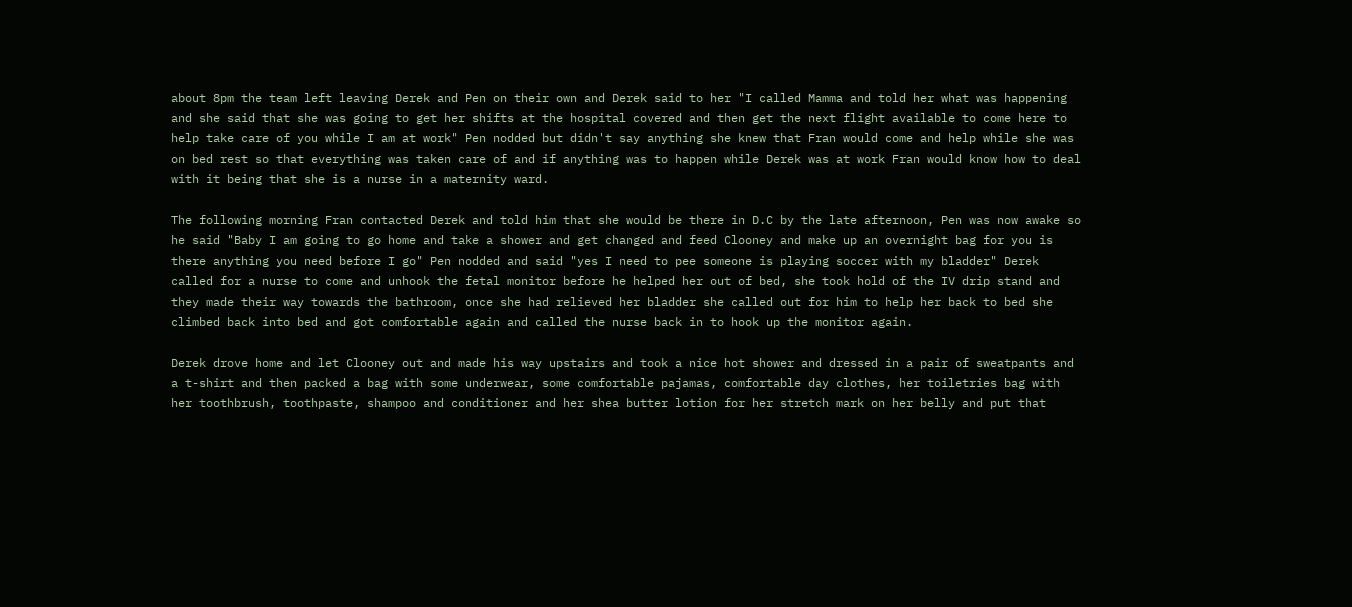about 8pm the team left leaving Derek and Pen on their own and Derek said to her "I called Mamma and told her what was happening and she said that she was going to get her shifts at the hospital covered and then get the next flight available to come here to help take care of you while I am at work" Pen nodded but didn't say anything she knew that Fran would come and help while she was on bed rest so that everything was taken care of and if anything was to happen while Derek was at work Fran would know how to deal with it being that she is a nurse in a maternity ward.

The following morning Fran contacted Derek and told him that she would be there in D.C by the late afternoon, Pen was now awake so he said "Baby I am going to go home and take a shower and get changed and feed Clooney and make up an overnight bag for you is there anything you need before I go" Pen nodded and said "yes I need to pee someone is playing soccer with my bladder" Derek called for a nurse to come and unhook the fetal monitor before he helped her out of bed, she took hold of the IV drip stand and they made their way towards the bathroom, once she had relieved her bladder she called out for him to help her back to bed she climbed back into bed and got comfortable again and called the nurse back in to hook up the monitor again.

Derek drove home and let Clooney out and made his way upstairs and took a nice hot shower and dressed in a pair of sweatpants and a t-shirt and then packed a bag with some underwear, some comfortable pajamas, comfortable day clothes, her toiletries bag with her toothbrush, toothpaste, shampoo and conditioner and her shea butter lotion for her stretch mark on her belly and put that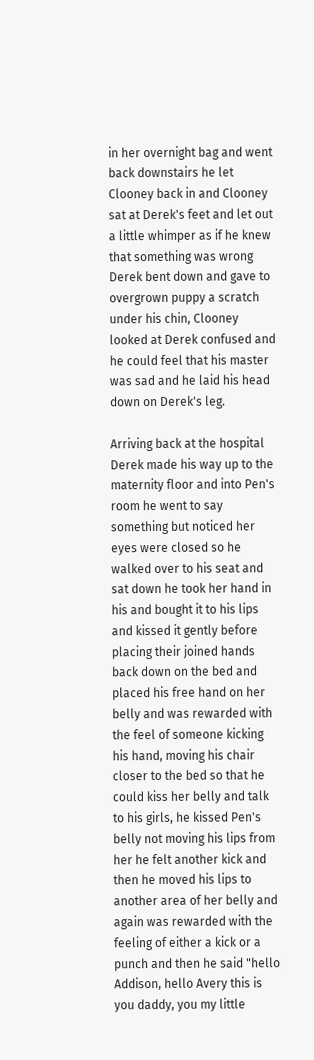in her overnight bag and went back downstairs he let Clooney back in and Clooney sat at Derek's feet and let out a little whimper as if he knew that something was wrong Derek bent down and gave to overgrown puppy a scratch under his chin, Clooney looked at Derek confused and he could feel that his master was sad and he laid his head down on Derek's leg.

Arriving back at the hospital Derek made his way up to the maternity floor and into Pen's room he went to say something but noticed her eyes were closed so he walked over to his seat and sat down he took her hand in his and bought it to his lips and kissed it gently before placing their joined hands back down on the bed and placed his free hand on her belly and was rewarded with the feel of someone kicking his hand, moving his chair closer to the bed so that he could kiss her belly and talk to his girls, he kissed Pen's belly not moving his lips from her he felt another kick and then he moved his lips to another area of her belly and again was rewarded with the feeling of either a kick or a punch and then he said "hello Addison, hello Avery this is you daddy, you my little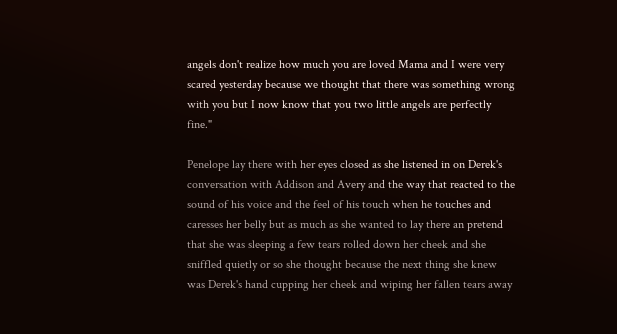angels don't realize how much you are loved Mama and I were very scared yesterday because we thought that there was something wrong with you but I now know that you two little angels are perfectly fine."

Penelope lay there with her eyes closed as she listened in on Derek's conversation with Addison and Avery and the way that reacted to the sound of his voice and the feel of his touch when he touches and caresses her belly but as much as she wanted to lay there an pretend that she was sleeping a few tears rolled down her cheek and she sniffled quietly or so she thought because the next thing she knew was Derek's hand cupping her cheek and wiping her fallen tears away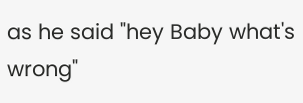as he said "hey Baby what's wrong"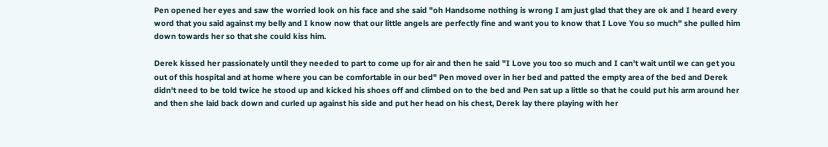Pen opened her eyes and saw the worried look on his face and she said "oh Handsome nothing is wrong I am just glad that they are ok and I heard every word that you said against my belly and I know now that our little angels are perfectly fine and want you to know that I Love You so much" she pulled him down towards her so that she could kiss him.

Derek kissed her passionately until they needed to part to come up for air and then he said "I Love you too so much and I can't wait until we can get you out of this hospital and at home where you can be comfortable in our bed" Pen moved over in her bed and patted the empty area of the bed and Derek didn't need to be told twice he stood up and kicked his shoes off and climbed on to the bed and Pen sat up a little so that he could put his arm around her and then she laid back down and curled up against his side and put her head on his chest, Derek lay there playing with her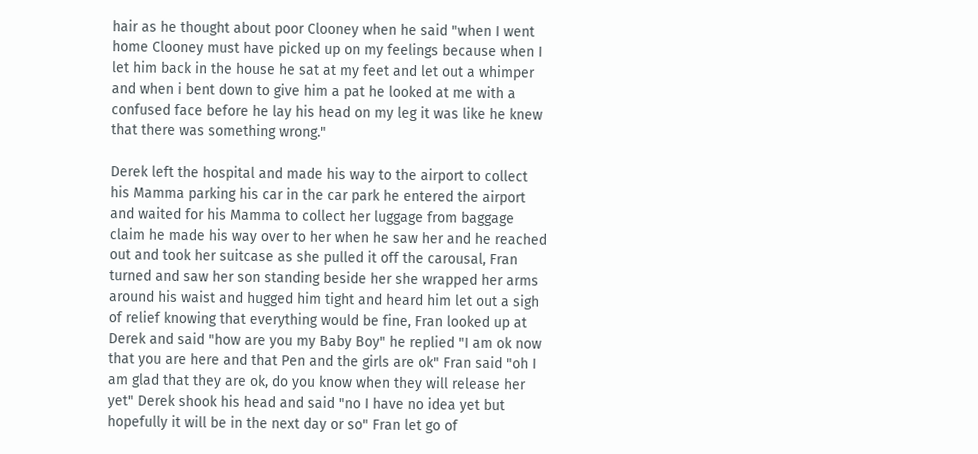hair as he thought about poor Clooney when he said "when I went home Clooney must have picked up on my feelings because when I let him back in the house he sat at my feet and let out a whimper and when i bent down to give him a pat he looked at me with a confused face before he lay his head on my leg it was like he knew that there was something wrong."

Derek left the hospital and made his way to the airport to collect his Mamma parking his car in the car park he entered the airport and waited for his Mamma to collect her luggage from baggage claim he made his way over to her when he saw her and he reached out and took her suitcase as she pulled it off the carousal, Fran turned and saw her son standing beside her she wrapped her arms around his waist and hugged him tight and heard him let out a sigh of relief knowing that everything would be fine, Fran looked up at Derek and said "how are you my Baby Boy" he replied "I am ok now that you are here and that Pen and the girls are ok" Fran said "oh I am glad that they are ok, do you know when they will release her yet" Derek shook his head and said "no I have no idea yet but hopefully it will be in the next day or so" Fran let go of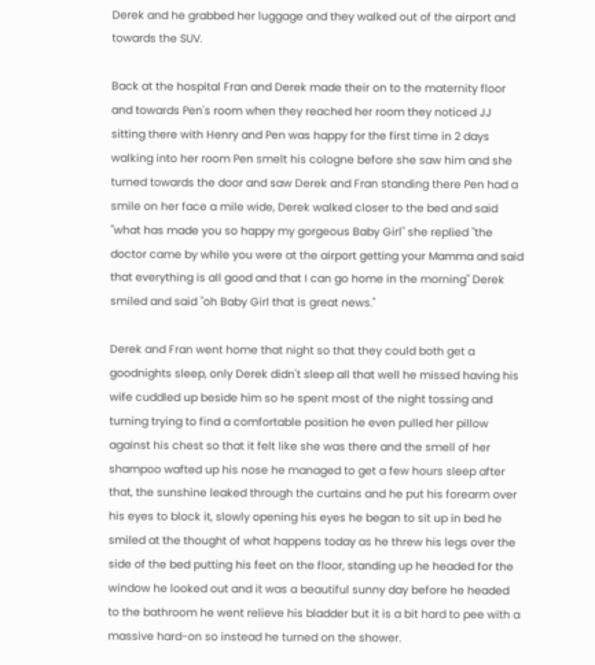Derek and he grabbed her luggage and they walked out of the airport and towards the SUV.

Back at the hospital Fran and Derek made their on to the maternity floor and towards Pen's room when they reached her room they noticed JJ sitting there with Henry and Pen was happy for the first time in 2 days walking into her room Pen smelt his cologne before she saw him and she turned towards the door and saw Derek and Fran standing there Pen had a smile on her face a mile wide, Derek walked closer to the bed and said "what has made you so happy my gorgeous Baby Girl" she replied "the doctor came by while you were at the airport getting your Mamma and said that everything is all good and that I can go home in the morning" Derek smiled and said "oh Baby Girl that is great news."

Derek and Fran went home that night so that they could both get a goodnights sleep, only Derek didn't sleep all that well he missed having his wife cuddled up beside him so he spent most of the night tossing and turning trying to find a comfortable position he even pulled her pillow against his chest so that it felt like she was there and the smell of her shampoo wafted up his nose he managed to get a few hours sleep after that, the sunshine leaked through the curtains and he put his forearm over his eyes to block it, slowly opening his eyes he began to sit up in bed he smiled at the thought of what happens today as he threw his legs over the side of the bed putting his feet on the floor, standing up he headed for the window he looked out and it was a beautiful sunny day before he headed to the bathroom he went relieve his bladder but it is a bit hard to pee with a massive hard-on so instead he turned on the shower.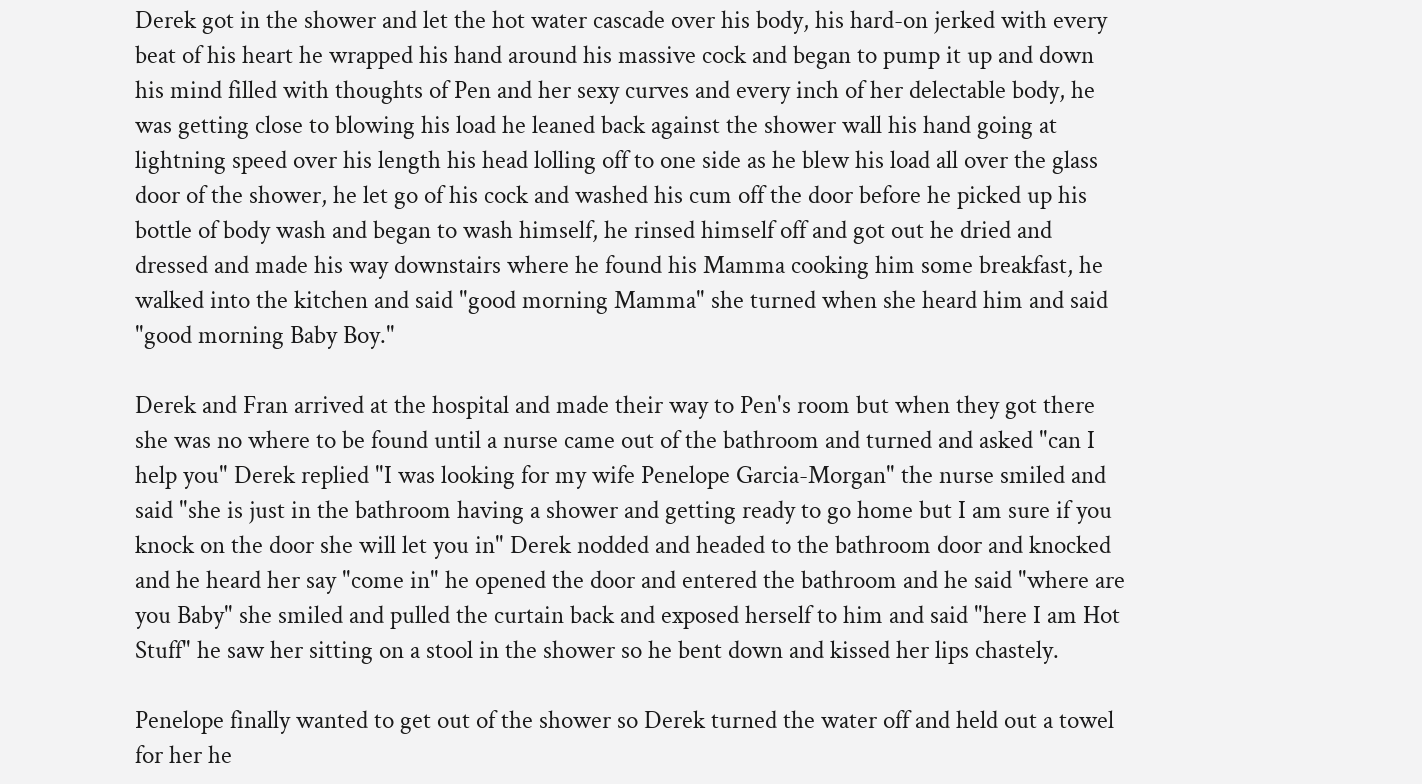Derek got in the shower and let the hot water cascade over his body, his hard-on jerked with every beat of his heart he wrapped his hand around his massive cock and began to pump it up and down his mind filled with thoughts of Pen and her sexy curves and every inch of her delectable body, he was getting close to blowing his load he leaned back against the shower wall his hand going at lightning speed over his length his head lolling off to one side as he blew his load all over the glass door of the shower, he let go of his cock and washed his cum off the door before he picked up his bottle of body wash and began to wash himself, he rinsed himself off and got out he dried and dressed and made his way downstairs where he found his Mamma cooking him some breakfast, he walked into the kitchen and said "good morning Mamma" she turned when she heard him and said "good morning Baby Boy."

Derek and Fran arrived at the hospital and made their way to Pen's room but when they got there she was no where to be found until a nurse came out of the bathroom and turned and asked "can I help you" Derek replied "I was looking for my wife Penelope Garcia-Morgan" the nurse smiled and said "she is just in the bathroom having a shower and getting ready to go home but I am sure if you knock on the door she will let you in" Derek nodded and headed to the bathroom door and knocked and he heard her say "come in" he opened the door and entered the bathroom and he said "where are you Baby" she smiled and pulled the curtain back and exposed herself to him and said "here I am Hot Stuff" he saw her sitting on a stool in the shower so he bent down and kissed her lips chastely.

Penelope finally wanted to get out of the shower so Derek turned the water off and held out a towel for her he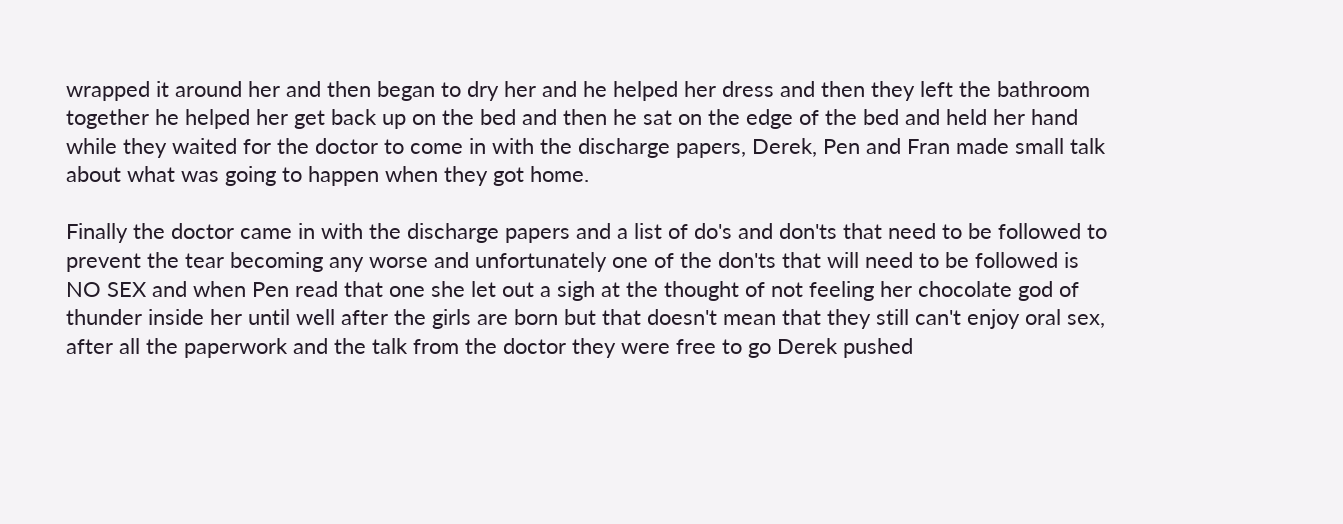wrapped it around her and then began to dry her and he helped her dress and then they left the bathroom together he helped her get back up on the bed and then he sat on the edge of the bed and held her hand while they waited for the doctor to come in with the discharge papers, Derek, Pen and Fran made small talk about what was going to happen when they got home.

Finally the doctor came in with the discharge papers and a list of do's and don'ts that need to be followed to prevent the tear becoming any worse and unfortunately one of the don'ts that will need to be followed is NO SEX and when Pen read that one she let out a sigh at the thought of not feeling her chocolate god of thunder inside her until well after the girls are born but that doesn't mean that they still can't enjoy oral sex, after all the paperwork and the talk from the doctor they were free to go Derek pushed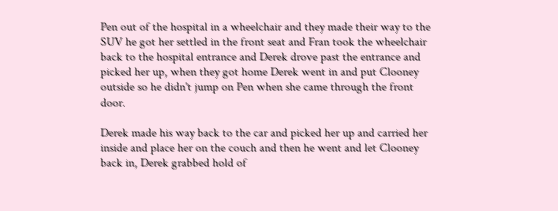Pen out of the hospital in a wheelchair and they made their way to the SUV he got her settled in the front seat and Fran took the wheelchair back to the hospital entrance and Derek drove past the entrance and picked her up, when they got home Derek went in and put Clooney outside so he didn't jump on Pen when she came through the front door.

Derek made his way back to the car and picked her up and carried her inside and place her on the couch and then he went and let Clooney back in, Derek grabbed hold of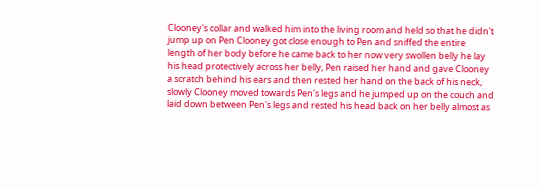Clooney's collar and walked him into the living room and held so that he didn't jump up on Pen Clooney got close enough to Pen and sniffed the entire length of her body before he came back to her now very swollen belly he lay his head protectively across her belly, Pen raised her hand and gave Clooney a scratch behind his ears and then rested her hand on the back of his neck, slowly Clooney moved towards Pen's legs and he jumped up on the couch and laid down between Pen's legs and rested his head back on her belly almost as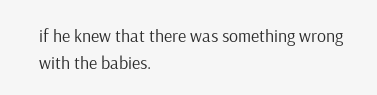if he knew that there was something wrong with the babies.